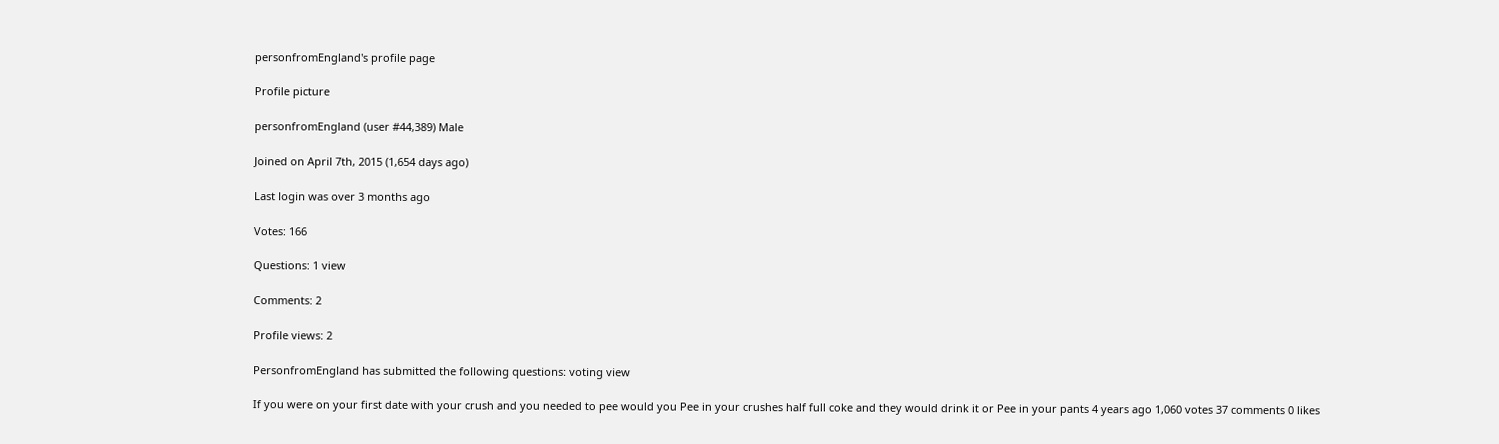personfromEngland's profile page

Profile picture

personfromEngland (user #44,389) Male

Joined on April 7th, 2015 (1,654 days ago)

Last login was over 3 months ago

Votes: 166

Questions: 1 view

Comments: 2

Profile views: 2

PersonfromEngland has submitted the following questions: voting view

If you were on your first date with your crush and you needed to pee would you Pee in your crushes half full coke and they would drink it or Pee in your pants 4 years ago 1,060 votes 37 comments 0 likes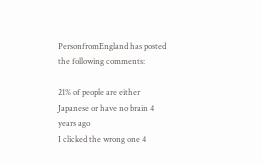PersonfromEngland has posted the following comments:

21% of people are either Japanese or have no brain 4 years ago
I clicked the wrong one 4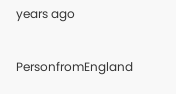years ago

PersonfromEngland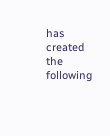has created the following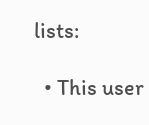lists:

  • This user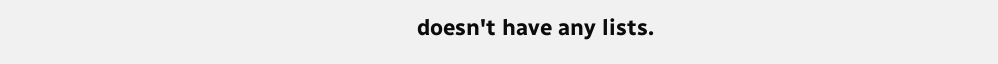doesn't have any lists.